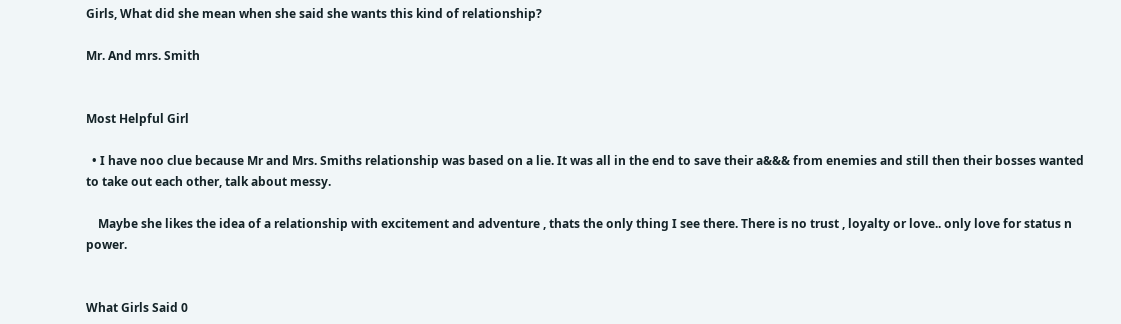Girls, What did she mean when she said she wants this kind of relationship?

Mr. And mrs. Smith


Most Helpful Girl

  • I have noo clue because Mr and Mrs. Smiths relationship was based on a lie. It was all in the end to save their a&&& from enemies and still then their bosses wanted to take out each other, talk about messy.

    Maybe she likes the idea of a relationship with excitement and adventure , thats the only thing I see there. There is no trust , loyalty or love.. only love for status n power.


What Girls Said 0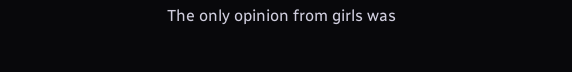The only opinion from girls was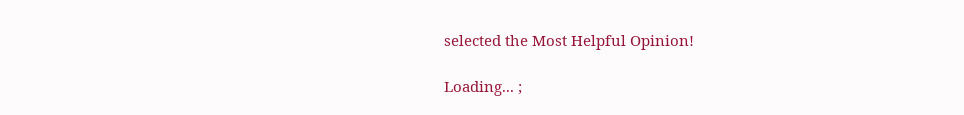selected the Most Helpful Opinion!

Loading... ;